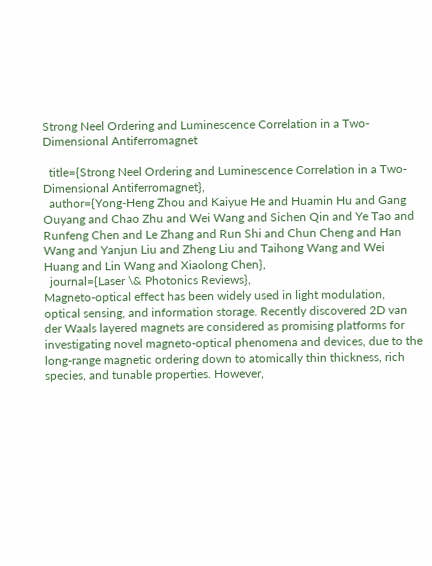Strong Neel Ordering and Luminescence Correlation in a Two‐Dimensional Antiferromagnet

  title={Strong Neel Ordering and Luminescence Correlation in a Two‐Dimensional Antiferromagnet},
  author={Yong-Heng Zhou and Kaiyue He and Huamin Hu and Gang Ouyang and Chao Zhu and Wei Wang and Sichen Qin and Ye Tao and Runfeng Chen and Le Zhang and Run Shi and Chun Cheng and Han Wang and Yanjun Liu and Zheng Liu and Taihong Wang and Wei Huang and Lin Wang and Xiaolong Chen},
  journal={Laser \& Photonics Reviews},
Magneto‐optical effect has been widely used in light modulation, optical sensing, and information storage. Recently discovered 2D van der Waals layered magnets are considered as promising platforms for investigating novel magneto‐optical phenomena and devices, due to the long‐range magnetic ordering down to atomically thin thickness, rich species, and tunable properties. However,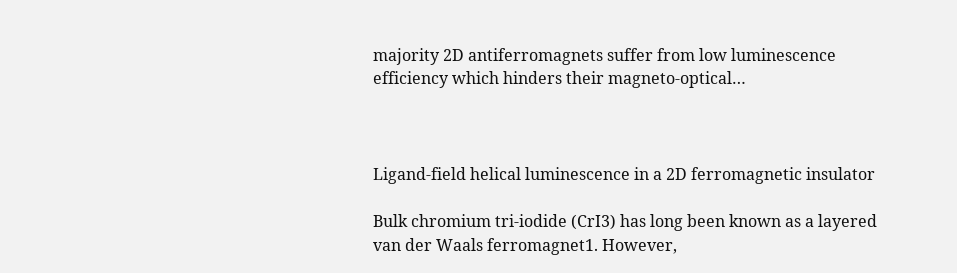majority 2D antiferromagnets suffer from low luminescence efficiency which hinders their magneto‐optical…



Ligand-field helical luminescence in a 2D ferromagnetic insulator

Bulk chromium tri-iodide (CrI3) has long been known as a layered van der Waals ferromagnet1. However,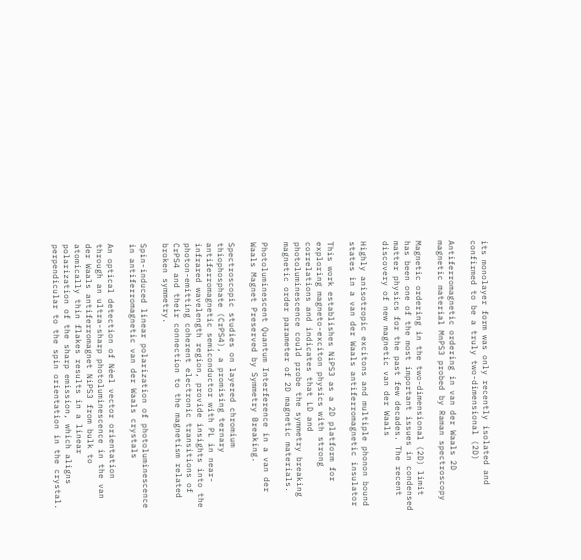its monolayer form was only recently isolated and confirmed to be a truly two-dimensional (2D)

Antiferromagnetic ordering in van der Waals 2D magnetic material MnPS3 probed by Raman spectroscopy

Magnetic ordering in the two-dimensional (2D) limit has been one of the most important issues in condensed matter physics for the past few decades. The recent discovery of new magnetic van der Waals

Highly anisotropic excitons and multiple phonon bound states in a van der Waals antiferromagnetic insulator

This work establishes NiPS3 as a 2D platform for exploring magneto-exciton physics with strong correlations and indicates that LD and photoluminescence could probe the symmetry breaking magnetic order parameter of 2D magnetic materials.

Photoluminescent Quantum Interference in a van der Waals Magnet Preserved by Symmetry Breaking.

Spectroscopic studies on layered chromium thiophosphate (CrPS4), a promising ternary antiferromagnetic semiconductor with PL in near-infrared wavelength region, provide insights into the photon-emitting coherent electronic transitions of CrPS4 and their connection to the magnetism related broken symmetry.

Spin-induced linear polarization of photoluminescence in antiferromagnetic van der Waals crystals

An optical detection of Néel vector orientation through an ultra-sharp photoluminescence in the van der Waals antiferromagnet NiPS3 from bulk to atomically thin flakes results in a linear polarization of the sharp emission, which aligns perpendicular to the spin orientation in the crystal.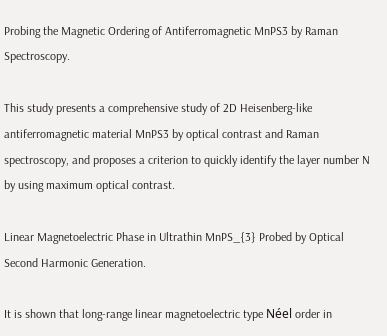Probing the Magnetic Ordering of Antiferromagnetic MnPS3 by Raman Spectroscopy.

This study presents a comprehensive study of 2D Heisenberg-like antiferromagnetic material MnPS3 by optical contrast and Raman spectroscopy, and proposes a criterion to quickly identify the layer number N by using maximum optical contrast.

Linear Magnetoelectric Phase in Ultrathin MnPS_{3} Probed by Optical Second Harmonic Generation.

It is shown that long-range linear magnetoelectric type Néel order in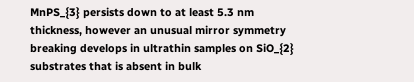MnPS_{3} persists down to at least 5.3 nm thickness, however an unusual mirror symmetry breaking develops in ultrathin samples on SiO_{2} substrates that is absent in bulk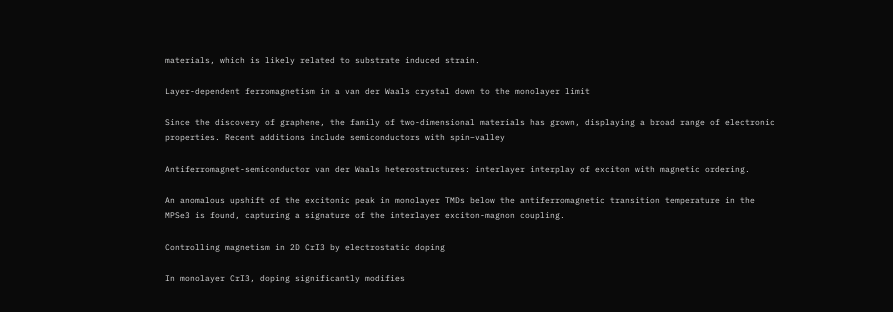materials, which is likely related to substrate induced strain.

Layer-dependent ferromagnetism in a van der Waals crystal down to the monolayer limit

Since the discovery of graphene, the family of two-dimensional materials has grown, displaying a broad range of electronic properties. Recent additions include semiconductors with spin–valley

Antiferromagnet-semiconductor van der Waals heterostructures: interlayer interplay of exciton with magnetic ordering.

An anomalous upshift of the excitonic peak in monolayer TMDs below the antiferromagnetic transition temperature in the MPSe3 is found, capturing a signature of the interlayer exciton-magnon coupling.

Controlling magnetism in 2D CrI3 by electrostatic doping

In monolayer CrI3, doping significantly modifies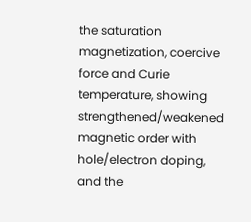the saturation magnetization, coercive force and Curie temperature, showing strengthened/weakened magnetic order with hole/electron doping, and the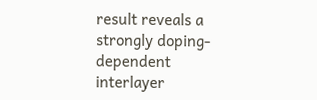result reveals a strongly doping-dependent interlayer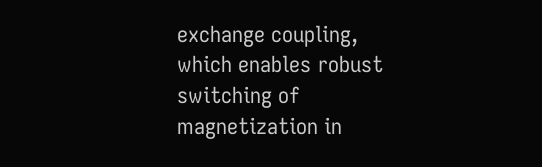exchange coupling, which enables robust switching of magnetization in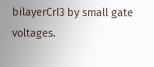bilayerCrI3 by small gate voltages.